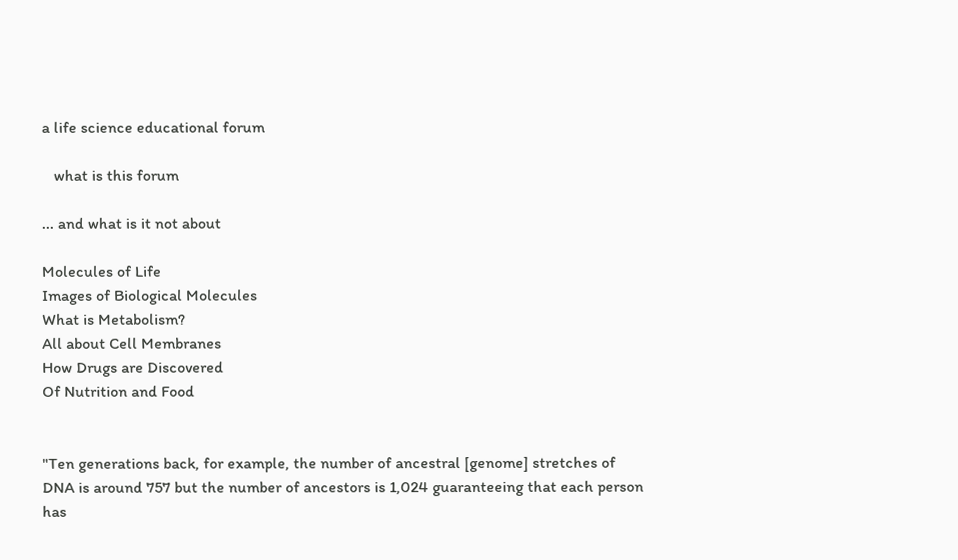a life science educational forum

   what is this forum

... and what is it not about

Molecules of Life
Images of Biological Molecules
What is Metabolism?
All about Cell Membranes
How Drugs are Discovered
Of Nutrition and Food


"Ten generations back, for example, the number of ancestral [genome] stretches of DNA is around 757 but the number of ancestors is 1,024 guaranteeing that each person has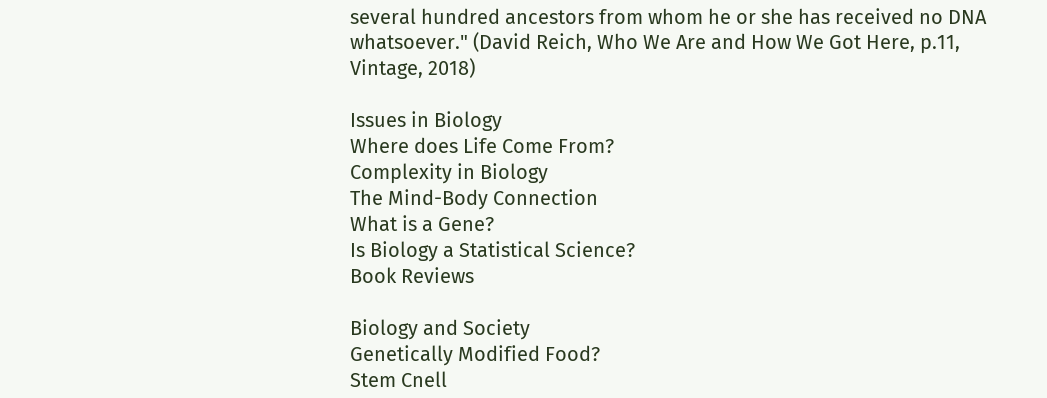several hundred ancestors from whom he or she has received no DNA whatsoever." (David Reich, Who We Are and How We Got Here, p.11, Vintage, 2018)

Issues in Biology
Where does Life Come From?
Complexity in Biology
The Mind-Body Connection
What is a Gene?
Is Biology a Statistical Science?
Book Reviews

Biology and Society
Genetically Modified Food?
Stem Cnell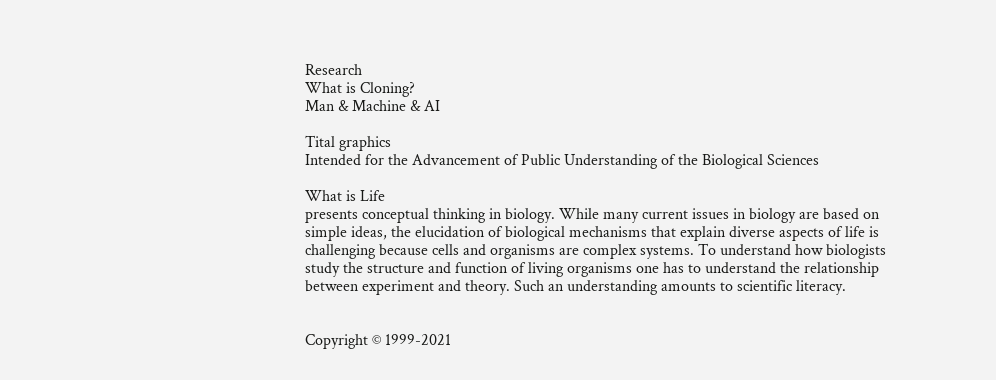Research
What is Cloning?
Man & Machine & AI

Tital graphics
Intended for the Advancement of Public Understanding of the Biological Sciences

What is Life
presents conceptual thinking in biology. While many current issues in biology are based on simple ideas, the elucidation of biological mechanisms that explain diverse aspects of life is challenging because cells and organisms are complex systems. To understand how biologists study the structure and function of living organisms one has to understand the relationship between experiment and theory. Such an understanding amounts to scientific literacy.


Copyright © 1999-2021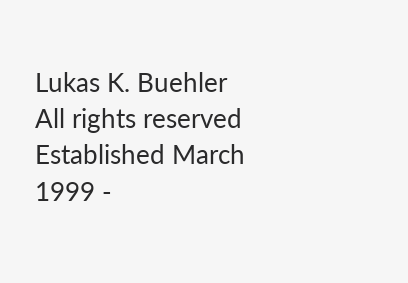Lukas K. Buehler
All rights reserved
Established March 1999 -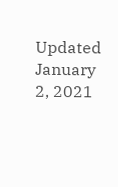Updated  January 2, 2021